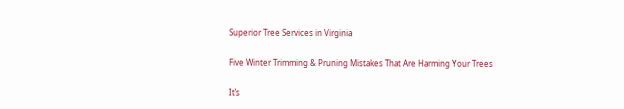Superior Tree Services in Virginia

Five Winter Trimming & Pruning Mistakes That Are Harming Your Trees

It’s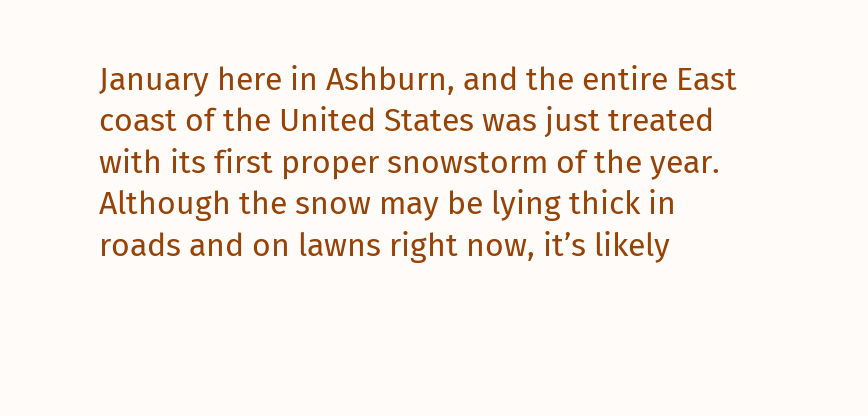January here in Ashburn, and the entire East coast of the United States was just treated with its first proper snowstorm of the year. Although the snow may be lying thick in roads and on lawns right now, it’s likely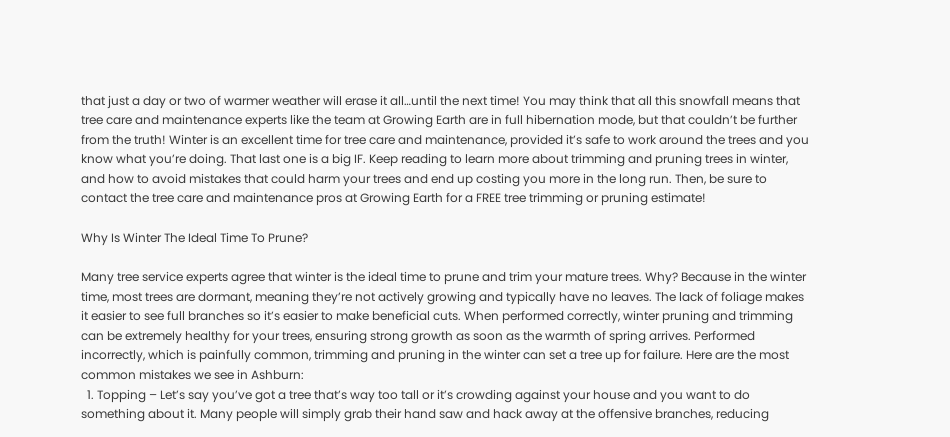that just a day or two of warmer weather will erase it all…until the next time! You may think that all this snowfall means that tree care and maintenance experts like the team at Growing Earth are in full hibernation mode, but that couldn’t be further from the truth! Winter is an excellent time for tree care and maintenance, provided it’s safe to work around the trees and you know what you’re doing. That last one is a big IF. Keep reading to learn more about trimming and pruning trees in winter, and how to avoid mistakes that could harm your trees and end up costing you more in the long run. Then, be sure to contact the tree care and maintenance pros at Growing Earth for a FREE tree trimming or pruning estimate!

Why Is Winter The Ideal Time To Prune?

Many tree service experts agree that winter is the ideal time to prune and trim your mature trees. Why? Because in the winter time, most trees are dormant, meaning they’re not actively growing and typically have no leaves. The lack of foliage makes it easier to see full branches so it’s easier to make beneficial cuts. When performed correctly, winter pruning and trimming can be extremely healthy for your trees, ensuring strong growth as soon as the warmth of spring arrives. Performed incorrectly, which is painfully common, trimming and pruning in the winter can set a tree up for failure. Here are the most common mistakes we see in Ashburn:
  1. Topping – Let’s say you’ve got a tree that’s way too tall or it’s crowding against your house and you want to do something about it. Many people will simply grab their hand saw and hack away at the offensive branches, reducing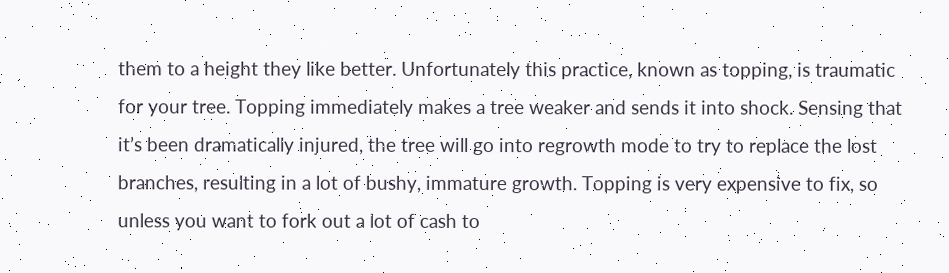them to a height they like better. Unfortunately this practice, known as topping, is traumatic for your tree. Topping immediately makes a tree weaker and sends it into shock. Sensing that it’s been dramatically injured, the tree will go into regrowth mode to try to replace the lost branches, resulting in a lot of bushy, immature growth. Topping is very expensive to fix, so unless you want to fork out a lot of cash to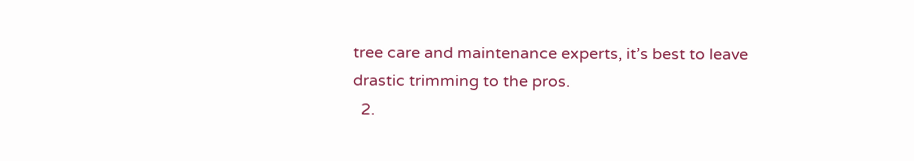tree care and maintenance experts, it’s best to leave drastic trimming to the pros.
  2.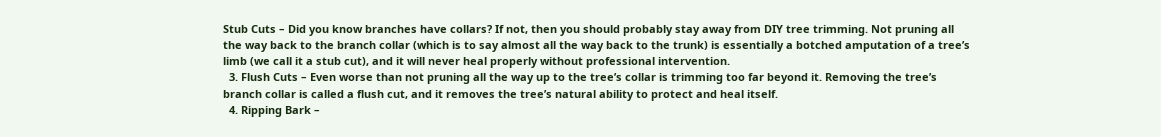Stub Cuts – Did you know branches have collars? If not, then you should probably stay away from DIY tree trimming. Not pruning all the way back to the branch collar (which is to say almost all the way back to the trunk) is essentially a botched amputation of a tree’s limb (we call it a stub cut), and it will never heal properly without professional intervention.
  3. Flush Cuts – Even worse than not pruning all the way up to the tree’s collar is trimming too far beyond it. Removing the tree’s branch collar is called a flush cut, and it removes the tree’s natural ability to protect and heal itself.
  4. Ripping Bark –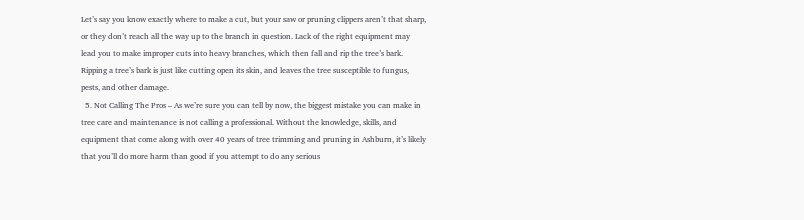Let’s say you know exactly where to make a cut, but your saw or pruning clippers aren’t that sharp, or they don’t reach all the way up to the branch in question. Lack of the right equipment may lead you to make improper cuts into heavy branches, which then fall and rip the tree’s bark. Ripping a tree’s bark is just like cutting open its skin, and leaves the tree susceptible to fungus, pests, and other damage.
  5. Not Calling The Pros – As we’re sure you can tell by now, the biggest mistake you can make in tree care and maintenance is not calling a professional. Without the knowledge, skills, and equipment that come along with over 40 years of tree trimming and pruning in Ashburn, it’s likely that you’ll do more harm than good if you attempt to do any serious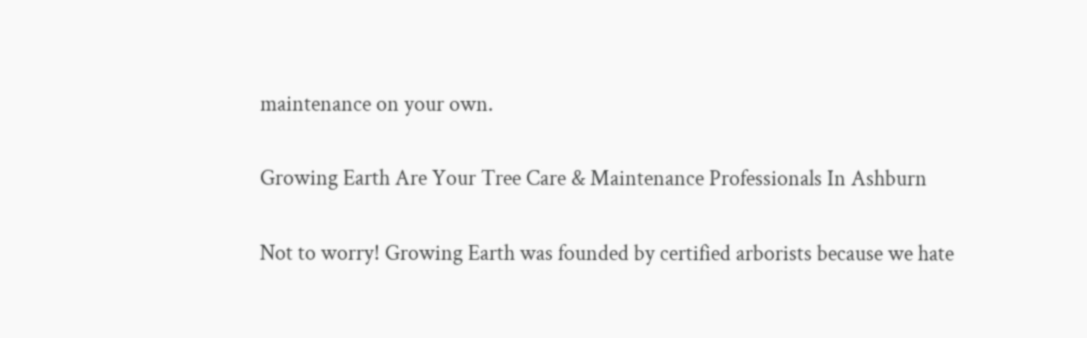maintenance on your own.

Growing Earth Are Your Tree Care & Maintenance Professionals In Ashburn

Not to worry! Growing Earth was founded by certified arborists because we hate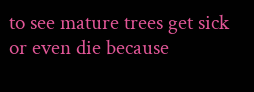to see mature trees get sick or even die because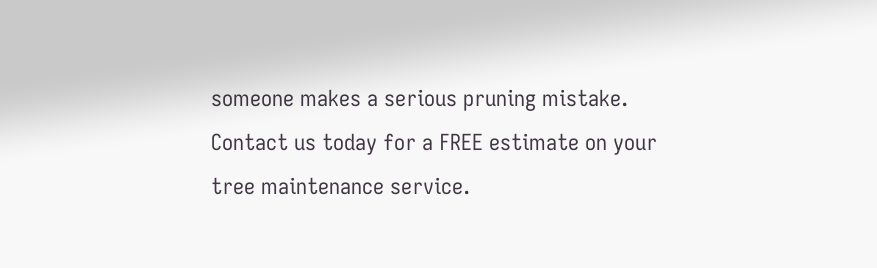someone makes a serious pruning mistake. Contact us today for a FREE estimate on your tree maintenance service.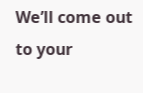We’ll come out to your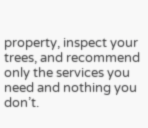property, inspect your trees, and recommend only the services you need and nothing you don’t.